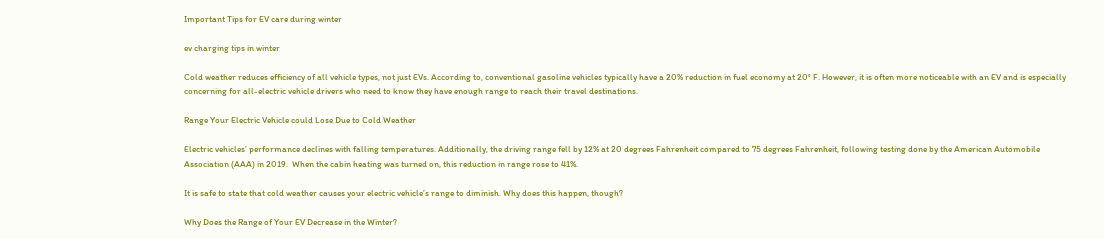Important Tips for EV care during winter

ev charging tips in winter

Cold weather reduces efficiency of all vehicle types, not just EVs. According to, conventional gasoline vehicles typically have a 20% reduction in fuel economy at 20° F. However, it is often more noticeable with an EV and is especially concerning for all-electric vehicle drivers who need to know they have enough range to reach their travel destinations.

Range Your Electric Vehicle could Lose Due to Cold Weather

Electric vehicles’ performance declines with falling temperatures. Additionally, the driving range fell by 12% at 20 degrees Fahrenheit compared to 75 degrees Fahrenheit, following testing done by the American Automobile Association (AAA) in 2019.  When the cabin heating was turned on, this reduction in range rose to 41%.

It is safe to state that cold weather causes your electric vehicle’s range to diminish. Why does this happen, though?

Why Does the Range of Your EV Decrease in the Winter?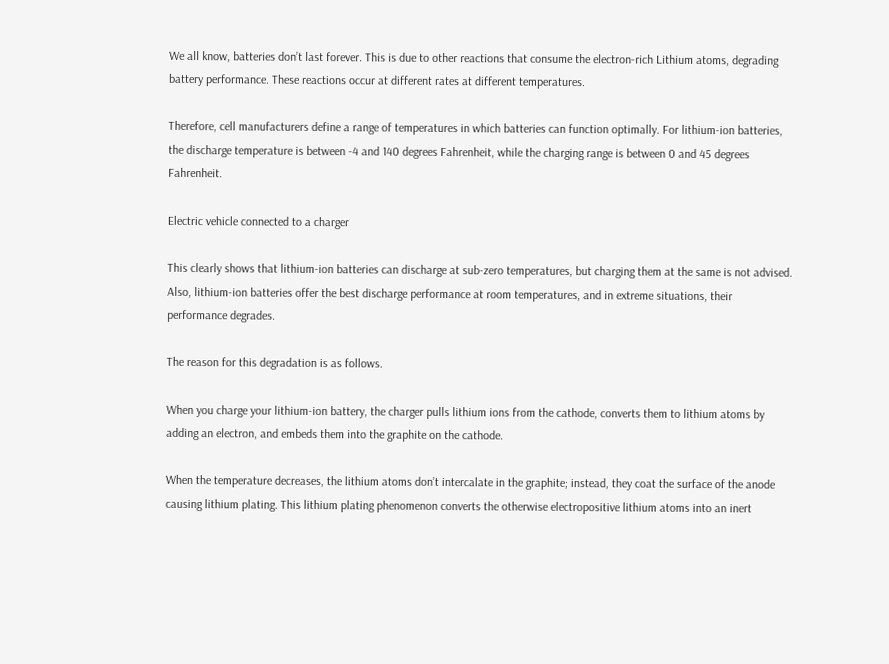We all know, batteries don’t last forever. This is due to other reactions that consume the electron-rich Lithium atoms, degrading battery performance. These reactions occur at different rates at different temperatures.

Therefore, cell manufacturers define a range of temperatures in which batteries can function optimally. For lithium-ion batteries, the discharge temperature is between -4 and 140 degrees Fahrenheit, while the charging range is between 0 and 45 degrees Fahrenheit.

Electric vehicle connected to a charger

This clearly shows that lithium-ion batteries can discharge at sub-zero temperatures, but charging them at the same is not advised. Also, lithium-ion batteries offer the best discharge performance at room temperatures, and in extreme situations, their performance degrades.

The reason for this degradation is as follows.

When you charge your lithium-ion battery, the charger pulls lithium ions from the cathode, converts them to lithium atoms by adding an electron, and embeds them into the graphite on the cathode.

When the temperature decreases, the lithium atoms don’t intercalate in the graphite; instead, they coat the surface of the anode causing lithium plating. This lithium plating phenomenon converts the otherwise electropositive lithium atoms into an inert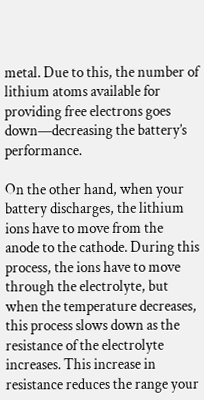metal. Due to this, the number of lithium atoms available for providing free electrons goes down—decreasing the battery’s performance.

On the other hand, when your battery discharges, the lithium ions have to move from the anode to the cathode. During this process, the ions have to move through the electrolyte, but when the temperature decreases, this process slows down as the resistance of the electrolyte increases. This increase in resistance reduces the range your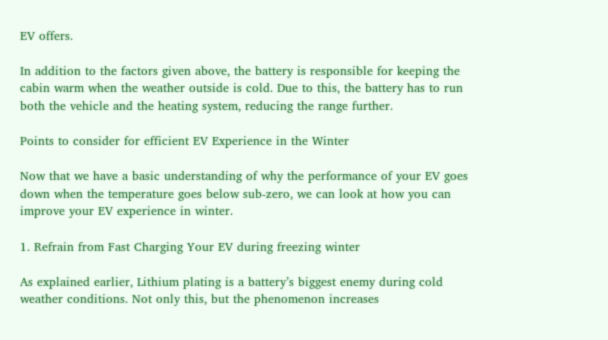EV offers.

In addition to the factors given above, the battery is responsible for keeping the cabin warm when the weather outside is cold. Due to this, the battery has to run both the vehicle and the heating system, reducing the range further.

Points to consider for efficient EV Experience in the Winter

Now that we have a basic understanding of why the performance of your EV goes down when the temperature goes below sub-zero, we can look at how you can improve your EV experience in winter.

1. Refrain from Fast Charging Your EV during freezing winter

As explained earlier, Lithium plating is a battery’s biggest enemy during cold weather conditions. Not only this, but the phenomenon increases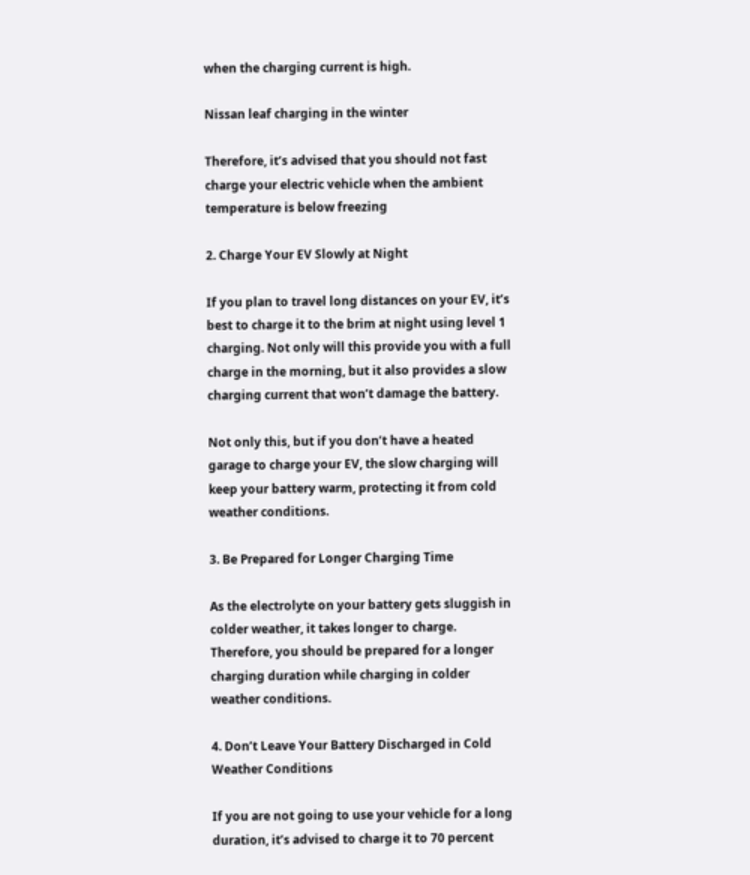when the charging current is high.

Nissan leaf charging in the winter

Therefore, it’s advised that you should not fast charge your electric vehicle when the ambient temperature is below freezing

2. Charge Your EV Slowly at Night

If you plan to travel long distances on your EV, it’s best to charge it to the brim at night using level 1 charging. Not only will this provide you with a full charge in the morning, but it also provides a slow charging current that won’t damage the battery.

Not only this, but if you don’t have a heated garage to charge your EV, the slow charging will keep your battery warm, protecting it from cold weather conditions.

3. Be Prepared for Longer Charging Time

As the electrolyte on your battery gets sluggish in colder weather, it takes longer to charge. Therefore, you should be prepared for a longer charging duration while charging in colder weather conditions.

4. Don’t Leave Your Battery Discharged in Cold Weather Conditions

If you are not going to use your vehicle for a long duration, it’s advised to charge it to 70 percent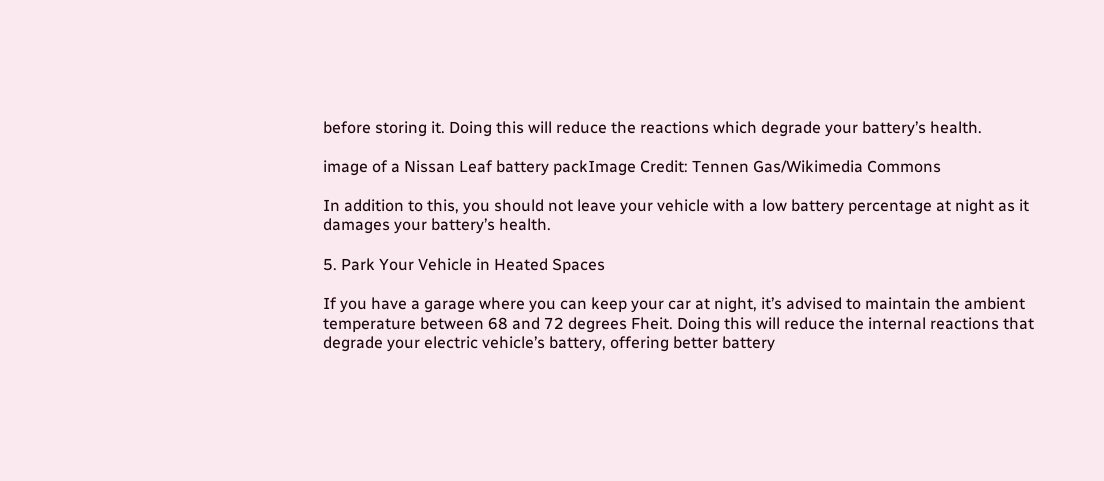before storing it. Doing this will reduce the reactions which degrade your battery’s health.

image of a Nissan Leaf battery packImage Credit: Tennen Gas/Wikimedia Commons

In addition to this, you should not leave your vehicle with a low battery percentage at night as it damages your battery’s health.

5. Park Your Vehicle in Heated Spaces

If you have a garage where you can keep your car at night, it’s advised to maintain the ambient temperature between 68 and 72 degrees Fheit. Doing this will reduce the internal reactions that degrade your electric vehicle’s battery, offering better battery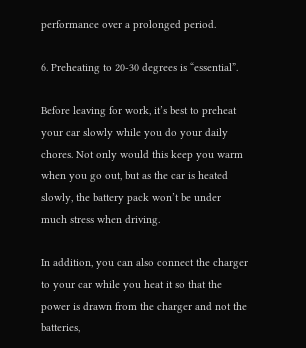performance over a prolonged period.

6. Preheating to 20-30 degrees is “essential”.

Before leaving for work, it’s best to preheat your car slowly while you do your daily chores. Not only would this keep you warm when you go out, but as the car is heated slowly, the battery pack won’t be under much stress when driving.

In addition, you can also connect the charger to your car while you heat it so that the power is drawn from the charger and not the batteries,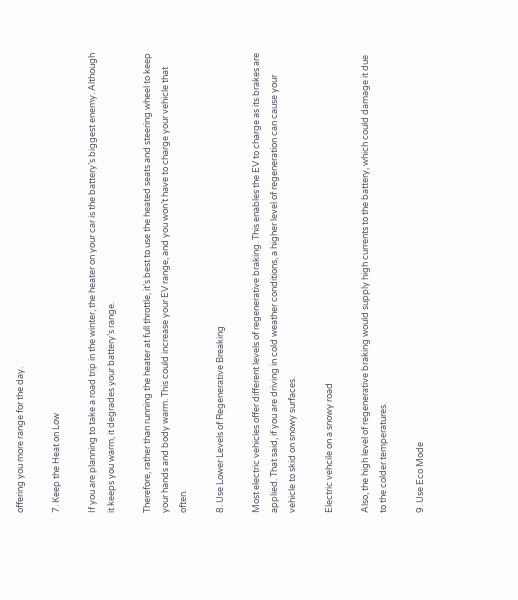offering you more range for the day.

7. Keep the Heat on Low

If you are planning to take a road trip in the winter, the heater on your car is the battery’s biggest enemy. Although it keeps you warm, it degrades your battery’s range.

Therefore, rather than running the heater at full throttle, it’s best to use the heated seats and steering wheel to keep your hands and body warm. This could increase your EV range, and you won’t have to charge your vehicle that often.

8. Use Lower Levels of Regenerative Breaking

Most electric vehicles offer different levels of regenerative braking. This enables the EV to charge as its brakes are applied. That said, if you are driving in cold weather conditions, a higher level of regeneration can cause your vehicle to skid on snowy surfaces.

Electric vehcile on a snowy road

Also, the high level of regenerative braking would supply high currents to the battery, which could damage it due to the colder temperatures.

9. Use Eco Mode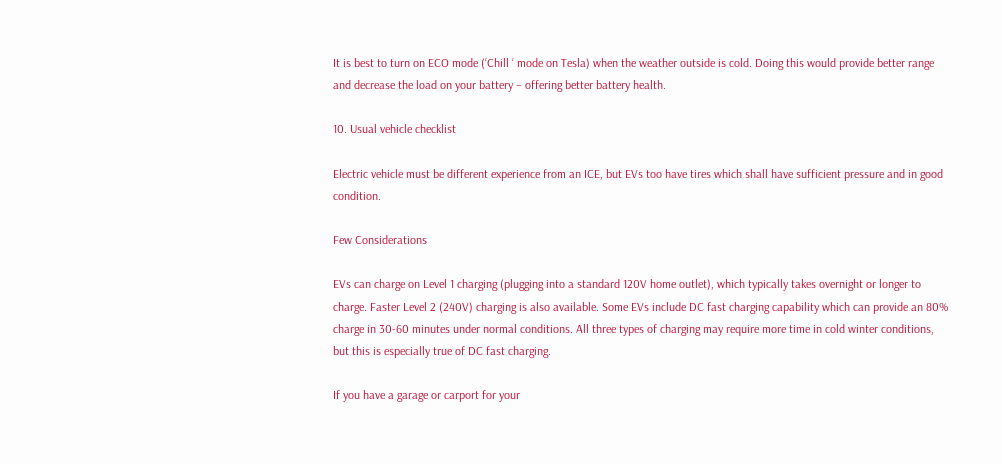It is best to turn on ECO mode (‘Chill ‘ mode on Tesla) when the weather outside is cold. Doing this would provide better range and decrease the load on your battery – offering better battery health.

10. Usual vehicle checklist

Electric vehicle must be different experience from an ICE, but EVs too have tires which shall have sufficient pressure and in good condition.

Few Considerations

EVs can charge on Level 1 charging (plugging into a standard 120V home outlet), which typically takes overnight or longer to charge. Faster Level 2 (240V) charging is also available. Some EVs include DC fast charging capability which can provide an 80% charge in 30-60 minutes under normal conditions. All three types of charging may require more time in cold winter conditions, but this is especially true of DC fast charging.

If you have a garage or carport for your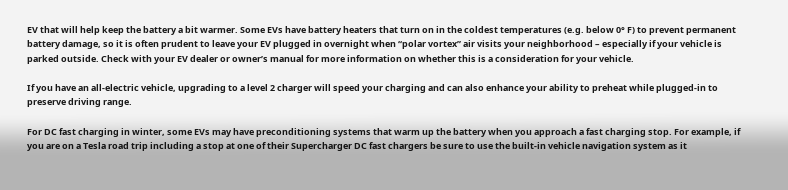EV that will help keep the battery a bit warmer. Some EVs have battery heaters that turn on in the coldest temperatures (e.g. below 0° F) to prevent permanent battery damage, so it is often prudent to leave your EV plugged in overnight when “polar vortex” air visits your neighborhood – especially if your vehicle is parked outside. Check with your EV dealer or owner’s manual for more information on whether this is a consideration for your vehicle.

If you have an all-electric vehicle, upgrading to a level 2 charger will speed your charging and can also enhance your ability to preheat while plugged-in to preserve driving range.

For DC fast charging in winter, some EVs may have preconditioning systems that warm up the battery when you approach a fast charging stop. For example, if you are on a Tesla road trip including a stop at one of their Supercharger DC fast chargers be sure to use the built-in vehicle navigation system as it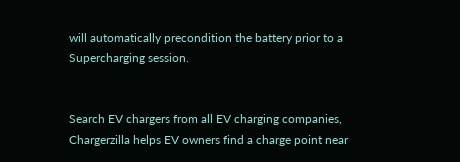will automatically precondition the battery prior to a Supercharging session.


Search EV chargers from all EV charging companies, Chargerzilla helps EV owners find a charge point near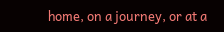home, on a journey, or at a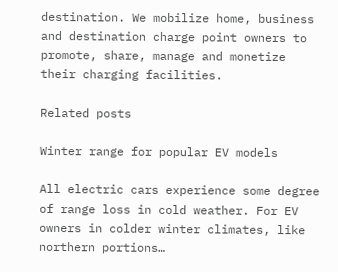destination. We mobilize home, business and destination charge point owners to promote, share, manage and monetize their charging facilities.

Related posts

Winter range for popular EV models

All electric cars experience some degree of range loss in cold weather. For EV owners in colder winter climates, like northern portions…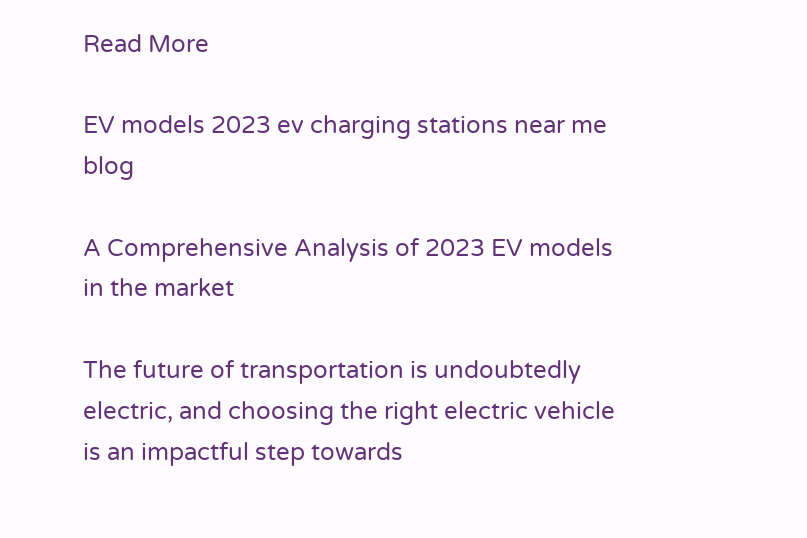Read More

EV models 2023 ev charging stations near me blog

A Comprehensive Analysis of 2023 EV models in the market

The future of transportation is undoubtedly electric, and choosing the right electric vehicle is an impactful step towards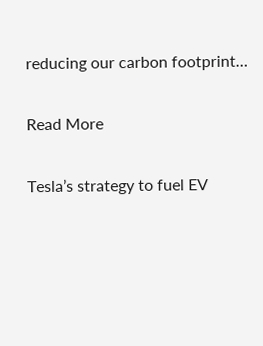reducing our carbon footprint…

Read More

Tesla’s strategy to fuel EV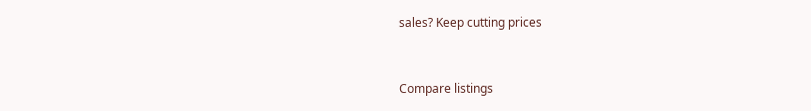sales? Keep cutting prices


Compare listings